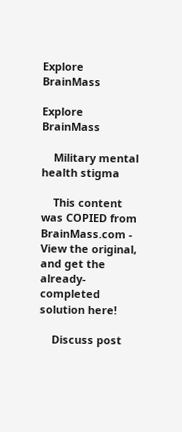Explore BrainMass

Explore BrainMass

    Military mental health stigma

    This content was COPIED from BrainMass.com - View the original, and get the already-completed solution here!

    Discuss post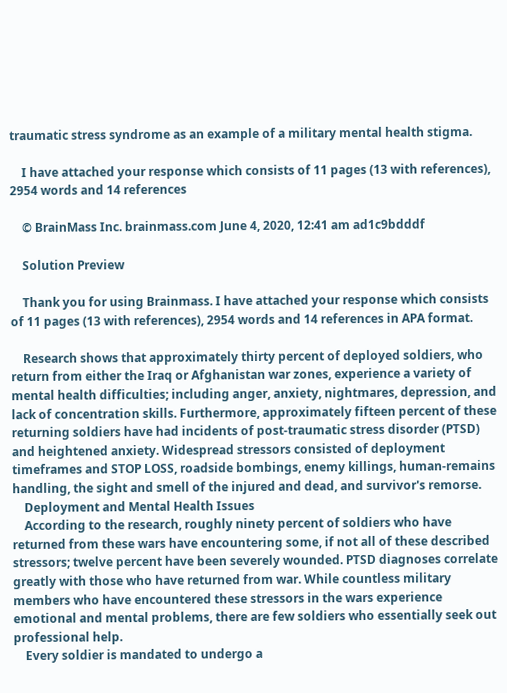traumatic stress syndrome as an example of a military mental health stigma.

    I have attached your response which consists of 11 pages (13 with references), 2954 words and 14 references

    © BrainMass Inc. brainmass.com June 4, 2020, 12:41 am ad1c9bdddf

    Solution Preview

    Thank you for using Brainmass. I have attached your response which consists of 11 pages (13 with references), 2954 words and 14 references in APA format.

    Research shows that approximately thirty percent of deployed soldiers, who return from either the Iraq or Afghanistan war zones, experience a variety of mental health difficulties; including anger, anxiety, nightmares, depression, and lack of concentration skills. Furthermore, approximately fifteen percent of these returning soldiers have had incidents of post-traumatic stress disorder (PTSD) and heightened anxiety. Widespread stressors consisted of deployment timeframes and STOP LOSS, roadside bombings, enemy killings, human-remains handling, the sight and smell of the injured and dead, and survivor's remorse.
    Deployment and Mental Health Issues
    According to the research, roughly ninety percent of soldiers who have returned from these wars have encountering some, if not all of these described stressors; twelve percent have been severely wounded. PTSD diagnoses correlate greatly with those who have returned from war. While countless military members who have encountered these stressors in the wars experience emotional and mental problems, there are few soldiers who essentially seek out professional help.
    Every soldier is mandated to undergo a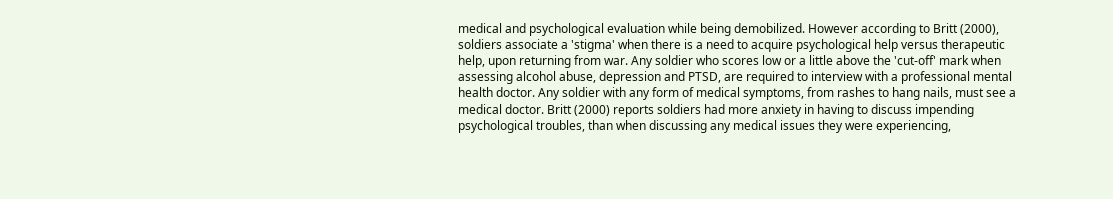medical and psychological evaluation while being demobilized. However according to Britt (2000), soldiers associate a 'stigma' when there is a need to acquire psychological help versus therapeutic help, upon returning from war. Any soldier who scores low or a little above the 'cut-off' mark when assessing alcohol abuse, depression and PTSD, are required to interview with a professional mental health doctor. Any soldier with any form of medical symptoms, from rashes to hang nails, must see a medical doctor. Britt (2000) reports soldiers had more anxiety in having to discuss impending psychological troubles, than when discussing any medical issues they were experiencing,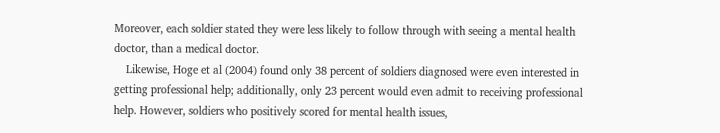Moreover, each soldier stated they were less likely to follow through with seeing a mental health doctor, than a medical doctor.
    Likewise, Hoge et al (2004) found only 38 percent of soldiers diagnosed were even interested in getting professional help; additionally, only 23 percent would even admit to receiving professional help. However, soldiers who positively scored for mental health issues,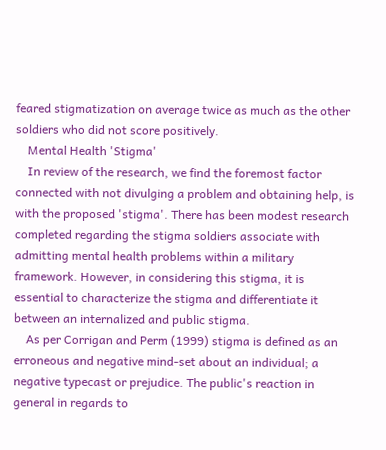feared stigmatization on average twice as much as the other soldiers who did not score positively.
    Mental Health 'Stigma'
    In review of the research, we find the foremost factor connected with not divulging a problem and obtaining help, is with the proposed 'stigma'. There has been modest research completed regarding the stigma soldiers associate with admitting mental health problems within a military framework. However, in considering this stigma, it is essential to characterize the stigma and differentiate it between an internalized and public stigma.
    As per Corrigan and Perm (1999) stigma is defined as an erroneous and negative mind-set about an individual; a negative typecast or prejudice. The public's reaction in general in regards to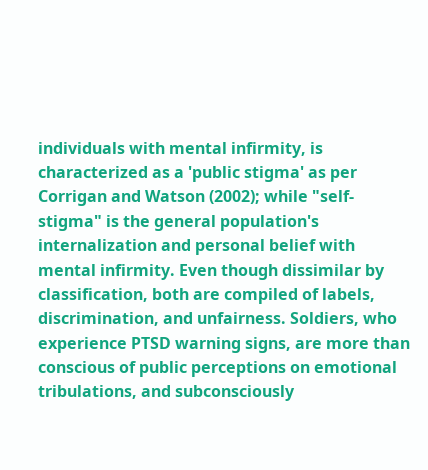individuals with mental infirmity, is characterized as a 'public stigma' as per Corrigan and Watson (2002); while "self-stigma" is the general population's internalization and personal belief with mental infirmity. Even though dissimilar by classification, both are compiled of labels, discrimination, and unfairness. Soldiers, who experience PTSD warning signs, are more than conscious of public perceptions on emotional tribulations, and subconsciously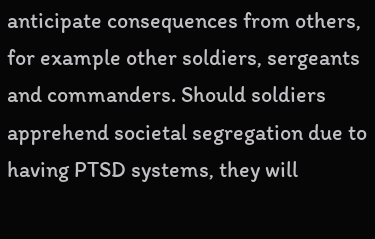anticipate consequences from others, for example other soldiers, sergeants and commanders. Should soldiers apprehend societal segregation due to having PTSD systems, they will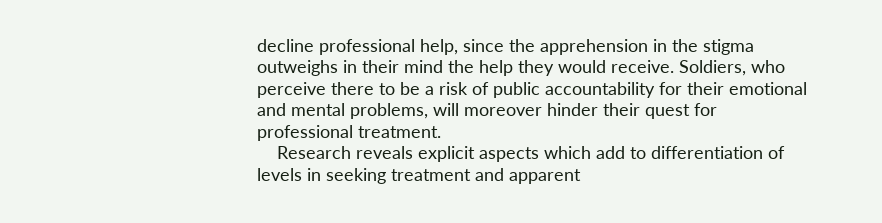decline professional help, since the apprehension in the stigma outweighs in their mind the help they would receive. Soldiers, who perceive there to be a risk of public accountability for their emotional and mental problems, will moreover hinder their quest for professional treatment.
    Research reveals explicit aspects which add to differentiation of levels in seeking treatment and apparent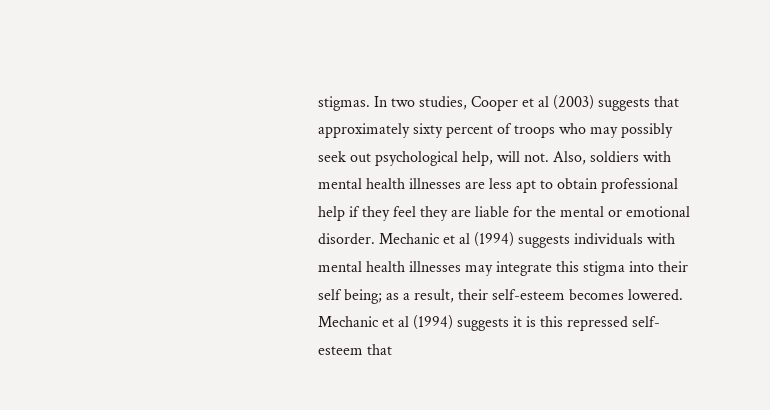stigmas. In two studies, Cooper et al (2003) suggests that approximately sixty percent of troops who may possibly seek out psychological help, will not. Also, soldiers with mental health illnesses are less apt to obtain professional help if they feel they are liable for the mental or emotional disorder. Mechanic et al (1994) suggests individuals with mental health illnesses may integrate this stigma into their self being; as a result, their self-esteem becomes lowered. Mechanic et al (1994) suggests it is this repressed self-esteem that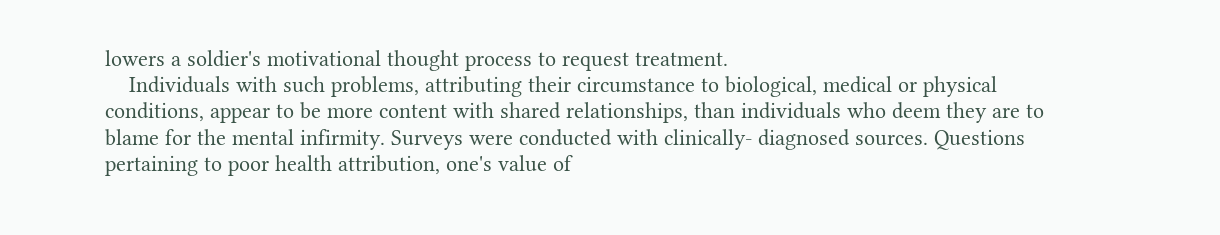lowers a soldier's motivational thought process to request treatment.
    Individuals with such problems, attributing their circumstance to biological, medical or physical conditions, appear to be more content with shared relationships, than individuals who deem they are to blame for the mental infirmity. Surveys were conducted with clinically- diagnosed sources. Questions pertaining to poor health attribution, one's value of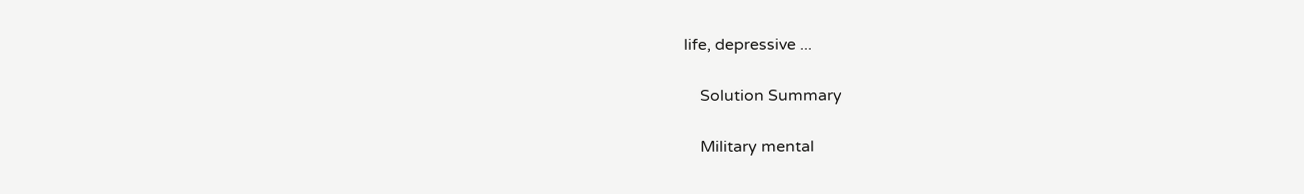life, depressive ...

    Solution Summary

    Military mental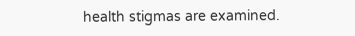health stigmas are examined.